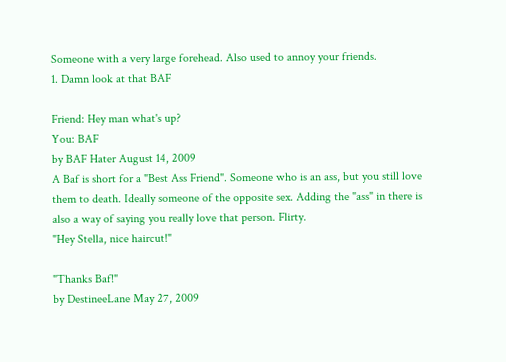Someone with a very large forehead. Also used to annoy your friends.
1. Damn look at that BAF

Friend: Hey man what's up?
You: BAF
by BAF Hater August 14, 2009
A Baf is short for a "Best Ass Friend". Someone who is an ass, but you still love them to death. Ideally someone of the opposite sex. Adding the "ass" in there is also a way of saying you really love that person. Flirty.
"Hey Stella, nice haircut!"

"Thanks Baf!"
by DestineeLane May 27, 2009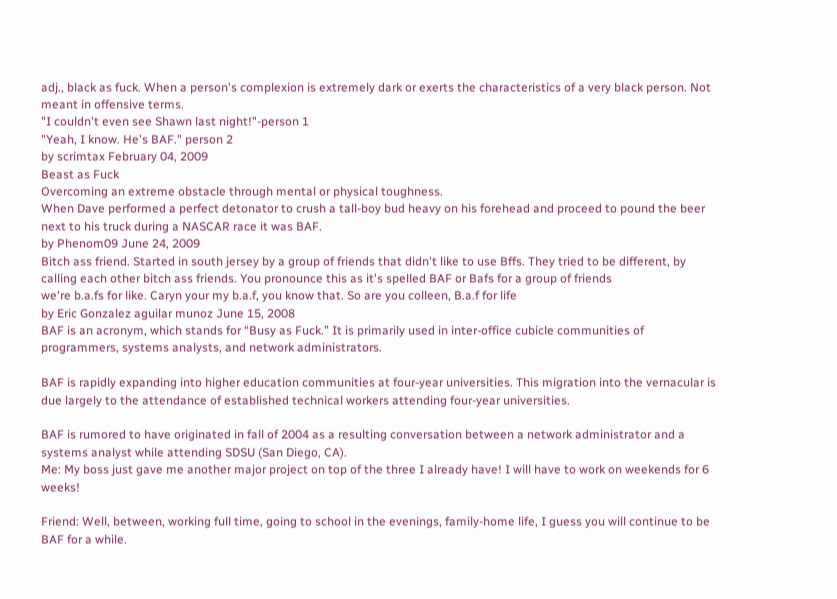adj., black as fuck. When a person's complexion is extremely dark or exerts the characteristics of a very black person. Not meant in offensive terms.
"I couldn't even see Shawn last night!"-person 1
"Yeah, I know. He's BAF." person 2
by scrimtax February 04, 2009
Beast as Fuck
Overcoming an extreme obstacle through mental or physical toughness.
When Dave performed a perfect detonator to crush a tall-boy bud heavy on his forehead and proceed to pound the beer next to his truck during a NASCAR race it was BAF.
by Phenom09 June 24, 2009
Bitch ass friend. Started in south jersey by a group of friends that didn't like to use Bffs. They tried to be different, by calling each other bitch ass friends. You pronounce this as it's spelled BAF or Bafs for a group of friends
we're b.a.fs for like. Caryn your my b.a.f, you know that. So are you colleen, B.a.f for life
by Eric Gonzalez aguilar munoz June 15, 2008
BAF is an acronym, which stands for “Busy as Fuck.” It is primarily used in inter-office cubicle communities of programmers, systems analysts, and network administrators.

BAF is rapidly expanding into higher education communities at four-year universities. This migration into the vernacular is due largely to the attendance of established technical workers attending four-year universities.

BAF is rumored to have originated in fall of 2004 as a resulting conversation between a network administrator and a systems analyst while attending SDSU (San Diego, CA).
Me: My boss just gave me another major project on top of the three I already have! I will have to work on weekends for 6 weeks!

Friend: Well, between, working full time, going to school in the evenings, family-home life, I guess you will continue to be BAF for a while.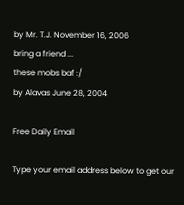by Mr. T.J. November 16, 2006
bring a friend ...
these mobs baf :/
by Alavas June 28, 2004

Free Daily Email

Type your email address below to get our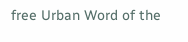free Urban Word of the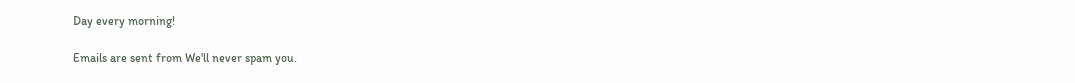Day every morning!

Emails are sent from We'll never spam you.